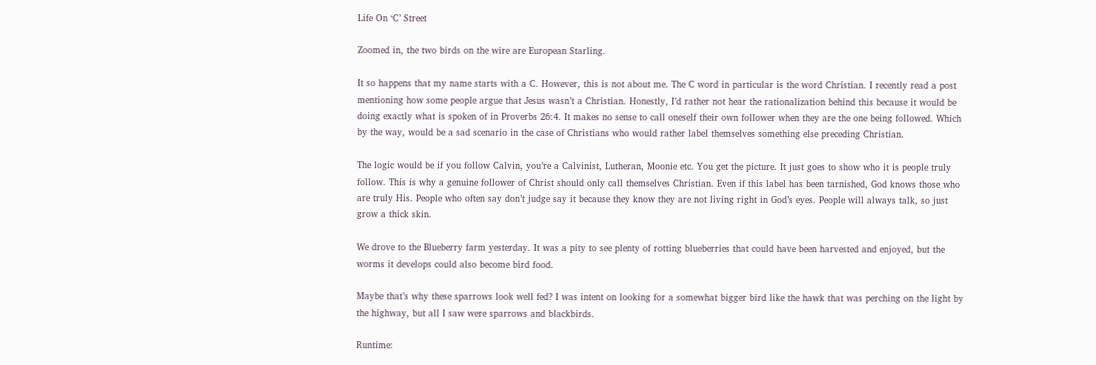Life On ‘C’ Street

Zoomed in, the two birds on the wire are European Starling.

It so happens that my name starts with a C. However, this is not about me. The C word in particular is the word Christian. I recently read a post mentioning how some people argue that Jesus wasn’t a Christian. Honestly, I’d rather not hear the rationalization behind this because it would be doing exactly what is spoken of in Proverbs 26:4. It makes no sense to call oneself their own follower when they are the one being followed. Which by the way, would be a sad scenario in the case of Christians who would rather label themselves something else preceding Christian.

The logic would be if you follow Calvin, you’re a Calvinist, Lutheran, Moonie etc. You get the picture. It just goes to show who it is people truly follow. This is why a genuine follower of Christ should only call themselves Christian. Even if this label has been tarnished, God knows those who are truly His. People who often say don’t judge say it because they know they are not living right in God’s eyes. People will always talk, so just grow a thick skin.

We drove to the Blueberry farm yesterday. It was a pity to see plenty of rotting blueberries that could have been harvested and enjoyed, but the worms it develops could also become bird food.

Maybe that’s why these sparrows look well fed? I was intent on looking for a somewhat bigger bird like the hawk that was perching on the light by the highway, but all I saw were sparrows and blackbirds.

Runtime: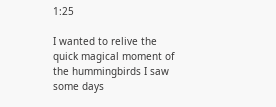1:25

I wanted to relive the quick magical moment of the hummingbirds I saw some days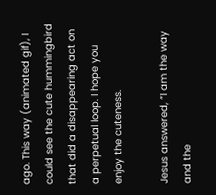ago. This way (animated gif), I could see the cute hummingbird that did a disappearing act on a perpetual loop. I hope you enjoy the cuteness.

Jesus answered, “I am the way and the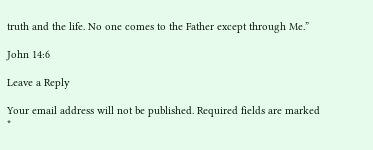truth and the life. No one comes to the Father except through Me.”

John 14:6

Leave a Reply

Your email address will not be published. Required fields are marked *